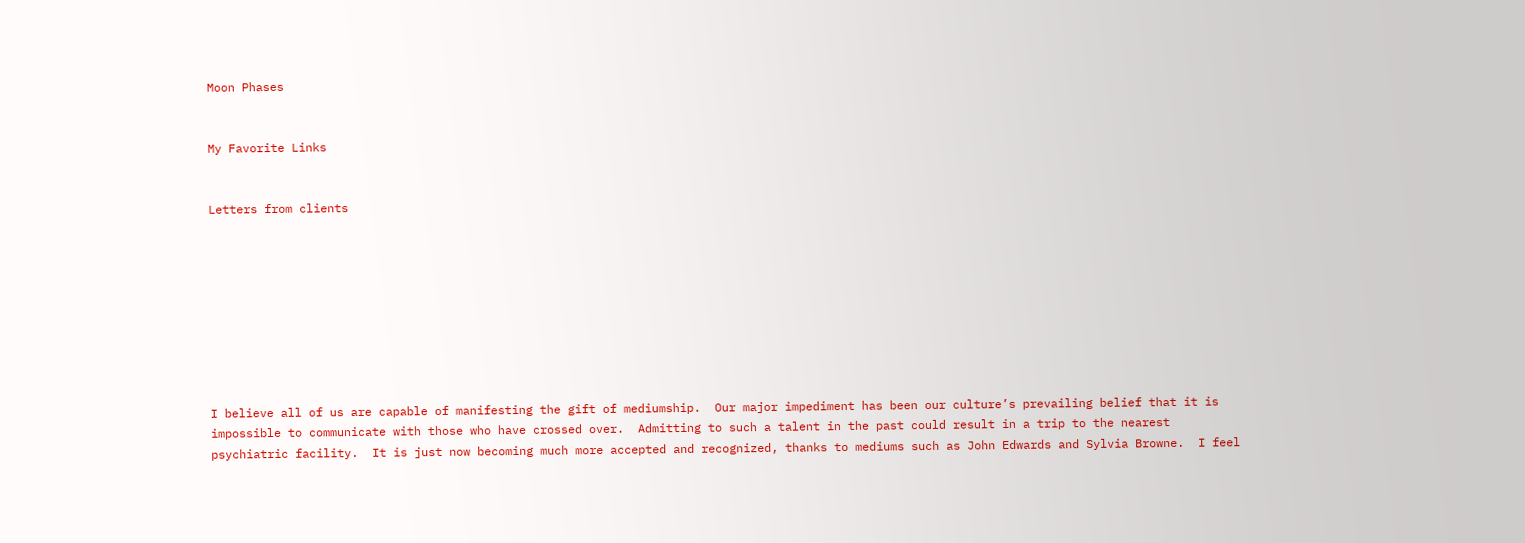Moon Phases


My Favorite Links


Letters from clients









I believe all of us are capable of manifesting the gift of mediumship.  Our major impediment has been our culture’s prevailing belief that it is impossible to communicate with those who have crossed over.  Admitting to such a talent in the past could result in a trip to the nearest psychiatric facility.  It is just now becoming much more accepted and recognized, thanks to mediums such as John Edwards and Sylvia Browne.  I feel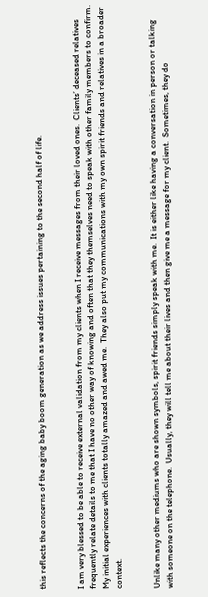this reflects the concerns of the aging baby boom generation as we address issues pertaining to the second half of life.


I am very blessed to be able to receive external validation from my clients when I receive messages from their loved ones.  Clients’ deceased relatives frequently relate details to me that I have no other way of knowing and often that they themselves need to speak with other family members to confirm. My initial experiences with clients totally amazed and awed me.  They also put my communications with my own spirit friends and relatives in a broader context.


Unlike many other mediums who are shown symbols, spirit friends simply speak with me.  It is either like having a conversation in person or talking with someone on the telephone.  Usually, they will tell me about their lives and then give me a message for my client.  Sometimes, they do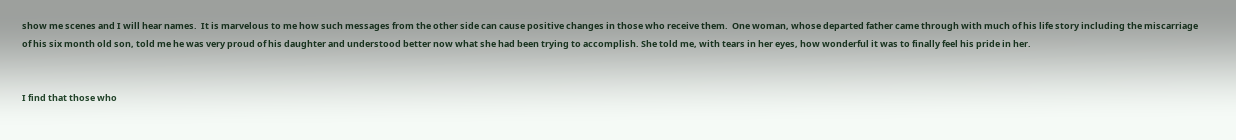show me scenes and I will hear names.  It is marvelous to me how such messages from the other side can cause positive changes in those who receive them.  One woman, whose departed father came through with much of his life story including the miscarriage of his six month old son, told me he was very proud of his daughter and understood better now what she had been trying to accomplish. She told me, with tears in her eyes, how wonderful it was to finally feel his pride in her.


I find that those who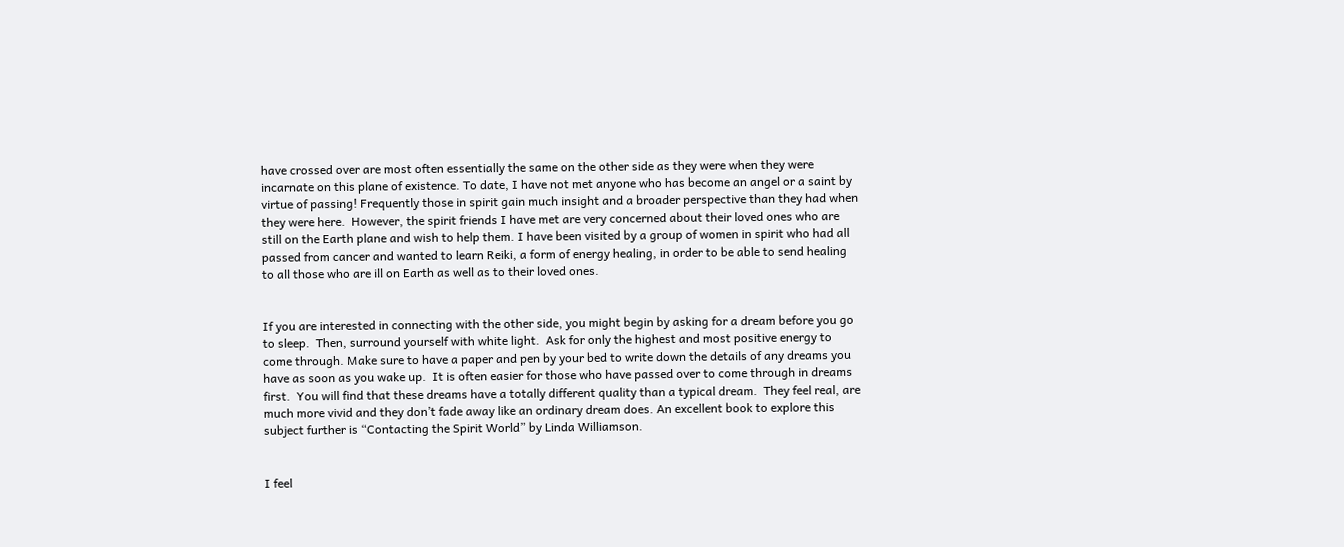have crossed over are most often essentially the same on the other side as they were when they were incarnate on this plane of existence. To date, I have not met anyone who has become an angel or a saint by virtue of passing! Frequently those in spirit gain much insight and a broader perspective than they had when they were here.  However, the spirit friends I have met are very concerned about their loved ones who are still on the Earth plane and wish to help them. I have been visited by a group of women in spirit who had all passed from cancer and wanted to learn Reiki, a form of energy healing, in order to be able to send healing to all those who are ill on Earth as well as to their loved ones.


If you are interested in connecting with the other side, you might begin by asking for a dream before you go to sleep.  Then, surround yourself with white light.  Ask for only the highest and most positive energy to come through. Make sure to have a paper and pen by your bed to write down the details of any dreams you have as soon as you wake up.  It is often easier for those who have passed over to come through in dreams first.  You will find that these dreams have a totally different quality than a typical dream.  They feel real, are much more vivid and they don’t fade away like an ordinary dream does. An excellent book to explore this subject further is “Contacting the Spirit World” by Linda Williamson.


I feel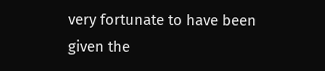very fortunate to have been given the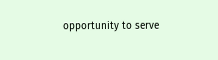opportunity to serve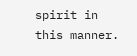spirit in this manner.